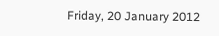Friday, 20 January 2012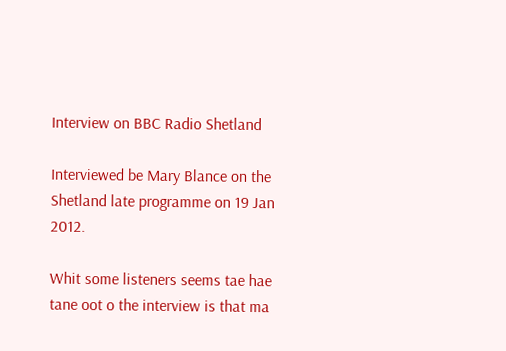Interview on BBC Radio Shetland

Interviewed be Mary Blance on the Shetland late programme on 19 Jan 2012.

Whit some listeners seems tae hae tane oot o the interview is that ma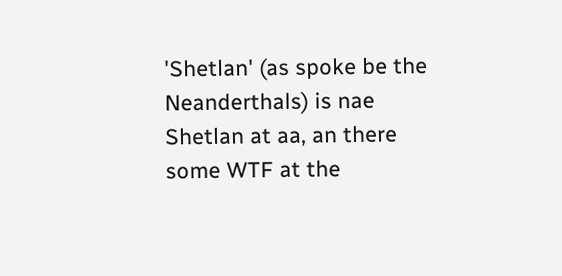'Shetlan' (as spoke be the Neanderthals) is nae Shetlan at aa, an there some WTF at the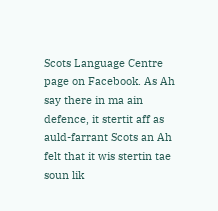Scots Language Centre page on Facebook. As Ah say there in ma ain defence, it stertit aff as auld-farrant Scots an Ah felt that it wis stertin tae soun lik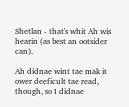Shetlan - that's whit Ah wis hearin (as best an ootsider can).

Ah didnae wint tae mak it ower deeficult tae read, though, so I didnae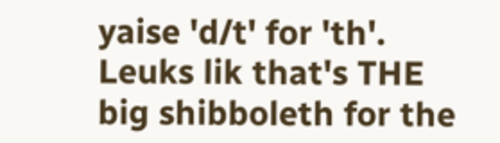yaise 'd/t' for 'th'. Leuks lik that's THE big shibboleth for the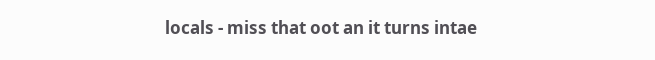locals - miss that oot an it turns intae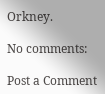Orkney.

No comments:

Post a Comment